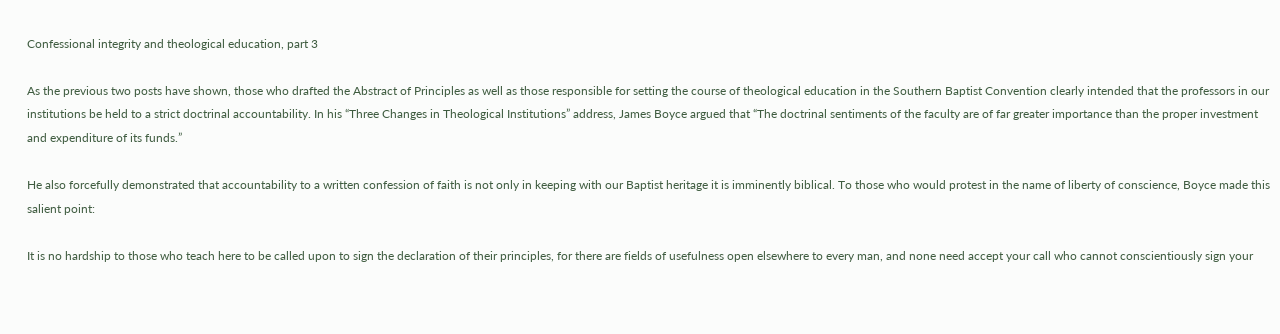Confessional integrity and theological education, part 3

As the previous two posts have shown, those who drafted the Abstract of Principles as well as those responsible for setting the course of theological education in the Southern Baptist Convention clearly intended that the professors in our institutions be held to a strict doctrinal accountability. In his “Three Changes in Theological Institutions” address, James Boyce argued that “The doctrinal sentiments of the faculty are of far greater importance than the proper investment and expenditure of its funds.”

He also forcefully demonstrated that accountability to a written confession of faith is not only in keeping with our Baptist heritage it is imminently biblical. To those who would protest in the name of liberty of conscience, Boyce made this salient point:

It is no hardship to those who teach here to be called upon to sign the declaration of their principles, for there are fields of usefulness open elsewhere to every man, and none need accept your call who cannot conscientiously sign your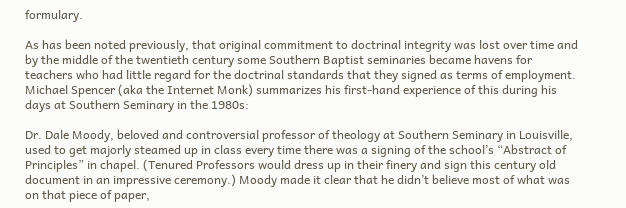formulary.

As has been noted previously, that original commitment to doctrinal integrity was lost over time and by the middle of the twentieth century some Southern Baptist seminaries became havens for teachers who had little regard for the doctrinal standards that they signed as terms of employment. Michael Spencer (aka the Internet Monk) summarizes his first-hand experience of this during his days at Southern Seminary in the 1980s:

Dr. Dale Moody, beloved and controversial professor of theology at Southern Seminary in Louisville, used to get majorly steamed up in class every time there was a signing of the school’s “Abstract of Principles” in chapel. (Tenured Professors would dress up in their finery and sign this century old document in an impressive ceremony.) Moody made it clear that he didn’t believe most of what was on that piece of paper,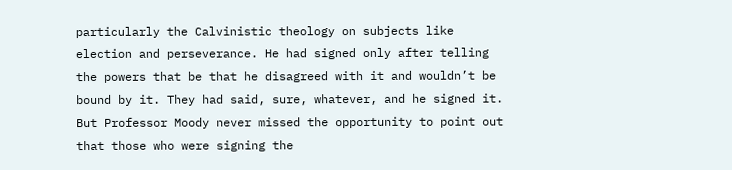particularly the Calvinistic theology on subjects like election and perseverance. He had signed only after telling the powers that be that he disagreed with it and wouldn’t be bound by it. They had said, sure, whatever, and he signed it. But Professor Moody never missed the opportunity to point out that those who were signing the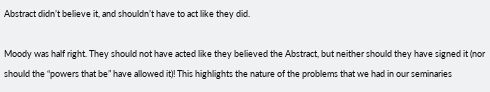Abstract didn’t believe it, and shouldn’t have to act like they did.

Moody was half right. They should not have acted like they believed the Abstract, but neither should they have signed it (nor should the “powers that be” have allowed it)! This highlights the nature of the problems that we had in our seminaries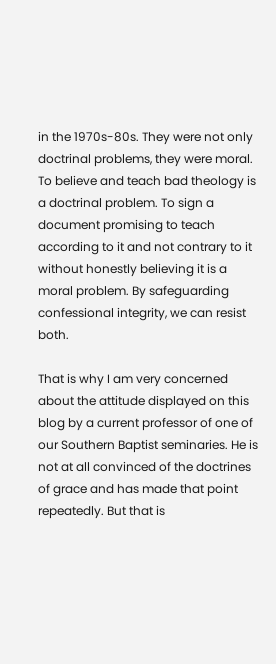in the 1970s-80s. They were not only doctrinal problems, they were moral. To believe and teach bad theology is a doctrinal problem. To sign a document promising to teach according to it and not contrary to it without honestly believing it is a moral problem. By safeguarding confessional integrity, we can resist both.

That is why I am very concerned about the attitude displayed on this blog by a current professor of one of our Southern Baptist seminaries. He is not at all convinced of the doctrines of grace and has made that point repeatedly. But that is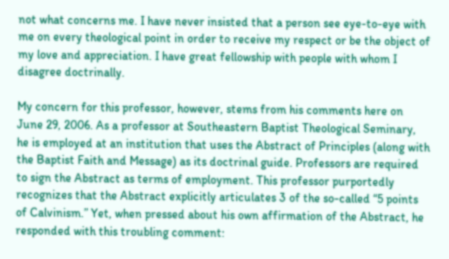not what concerns me. I have never insisted that a person see eye-to-eye with me on every theological point in order to receive my respect or be the object of my love and appreciation. I have great fellowship with people with whom I disagree doctrinally.

My concern for this professor, however, stems from his comments here on June 29, 2006. As a professor at Southeastern Baptist Theological Seminary, he is employed at an institution that uses the Abstract of Principles (along with the Baptist Faith and Message) as its doctrinal guide. Professors are required to sign the Abstract as terms of employment. This professor purportedly recognizes that the Abstract explicitly articulates 3 of the so-called “5 points of Calvinism.” Yet, when pressed about his own affirmation of the Abstract, he responded with this troubling comment: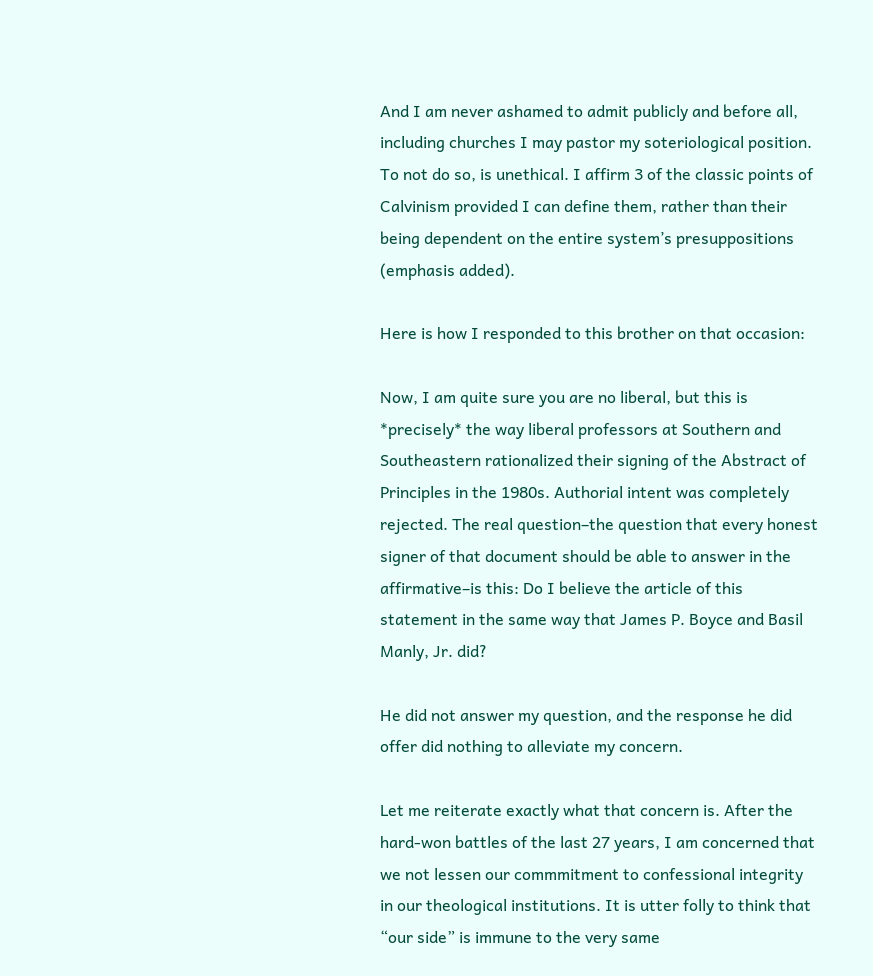And I am never ashamed to admit publicly and before all, including churches I may pastor my soteriological position. To not do so, is unethical. I affirm 3 of the classic points of Calvinism provided I can define them, rather than their being dependent on the entire system’s presuppositions (emphasis added).

Here is how I responded to this brother on that occasion:

Now, I am quite sure you are no liberal, but this is *precisely* the way liberal professors at Southern and Southeastern rationalized their signing of the Abstract of Principles in the 1980s. Authorial intent was completely rejected. The real question–the question that every honest signer of that document should be able to answer in the affirmative–is this: Do I believe the article of this statement in the same way that James P. Boyce and Basil Manly, Jr. did?

He did not answer my question, and the response he did offer did nothing to alleviate my concern.

Let me reiterate exactly what that concern is. After the hard-won battles of the last 27 years, I am concerned that we not lessen our commmitment to confessional integrity in our theological institutions. It is utter folly to think that “our side” is immune to the very same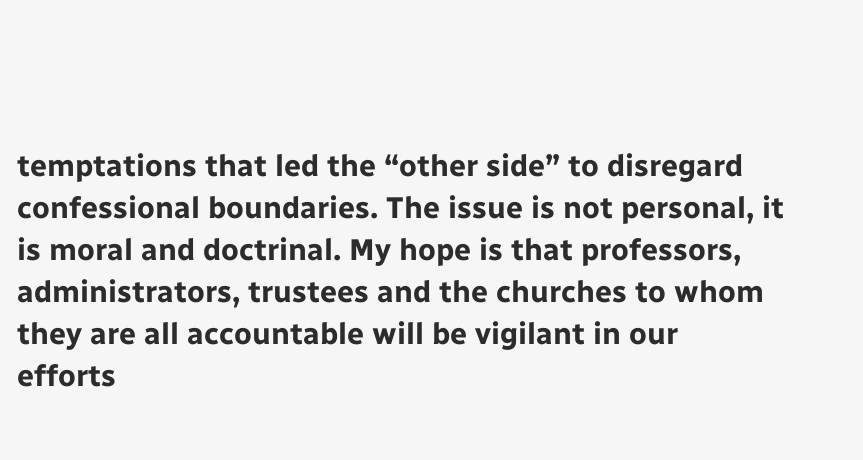temptations that led the “other side” to disregard confessional boundaries. The issue is not personal, it is moral and doctrinal. My hope is that professors, administrators, trustees and the churches to whom they are all accountable will be vigilant in our efforts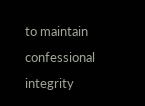to maintain confessional integrity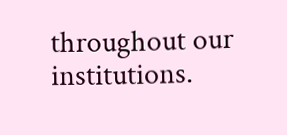throughout our institutions.